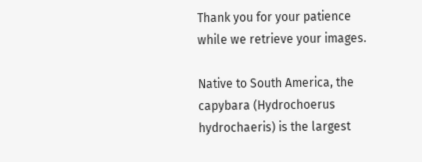Thank you for your patience while we retrieve your images.

Native to South America, the capybara (Hydrochoerus hydrochaeris) is the largest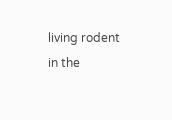living rodent in the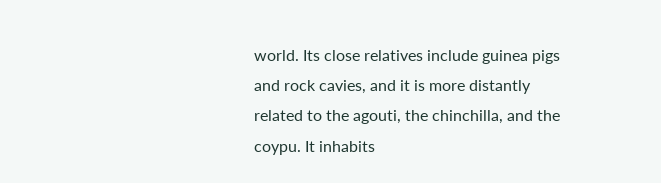world. Its close relatives include guinea pigs and rock cavies, and it is more distantly related to the agouti, the chinchilla, and the coypu. It inhabits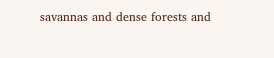savannas and dense forests and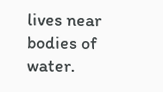lives near bodies of water.